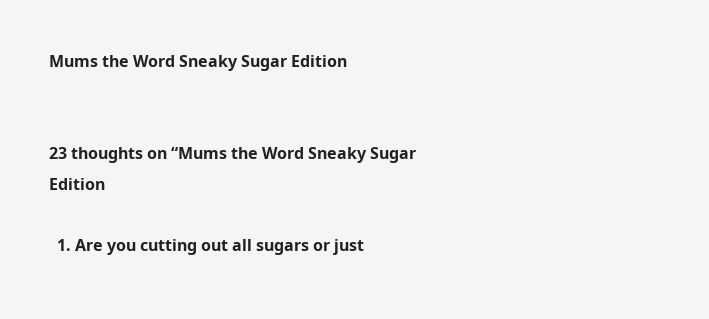Mums the Word Sneaky Sugar Edition


23 thoughts on “Mums the Word Sneaky Sugar Edition

  1. Are you cutting out all sugars or just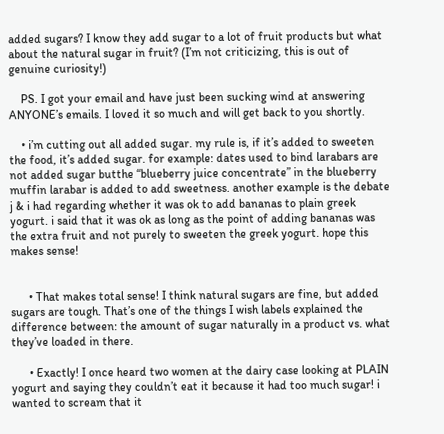added sugars? I know they add sugar to a lot of fruit products but what about the natural sugar in fruit? (I’m not criticizing, this is out of genuine curiosity!)

    PS. I got your email and have just been sucking wind at answering ANYONE’s emails. I loved it so much and will get back to you shortly.

    • i’m cutting out all added sugar. my rule is, if it’s added to sweeten the food, it’s added sugar. for example: dates used to bind larabars are not added sugar butthe “blueberry juice concentrate” in the blueberry muffin larabar is added to add sweetness. another example is the debate j & i had regarding whether it was ok to add bananas to plain greek yogurt. i said that it was ok as long as the point of adding bananas was the extra fruit and not purely to sweeten the greek yogurt. hope this makes sense!


      • That makes total sense! I think natural sugars are fine, but added sugars are tough. That’s one of the things I wish labels explained the difference between: the amount of sugar naturally in a product vs. what they’ve loaded in there.

      • Exactly! I once heard two women at the dairy case looking at PLAIN yogurt and saying they couldn’t eat it because it had too much sugar! i wanted to scream that it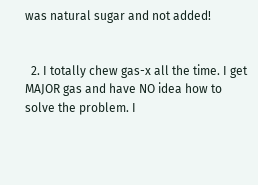was natural sugar and not added!


  2. I totally chew gas-x all the time. I get MAJOR gas and have NO idea how to solve the problem. I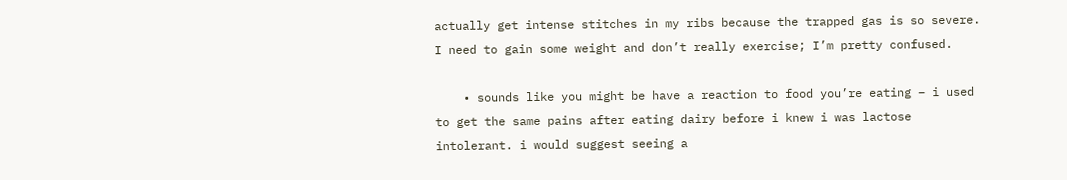actually get intense stitches in my ribs because the trapped gas is so severe. I need to gain some weight and don’t really exercise; I’m pretty confused.

    • sounds like you might be have a reaction to food you’re eating – i used to get the same pains after eating dairy before i knew i was lactose intolerant. i would suggest seeing a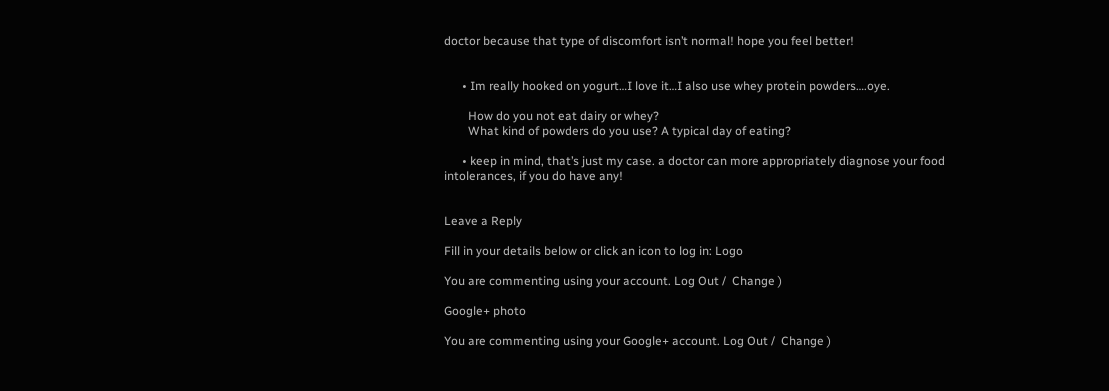doctor because that type of discomfort isn’t normal! hope you feel better!


      • Im really hooked on yogurt…I love it…I also use whey protein powders….oye.

        How do you not eat dairy or whey?
        What kind of powders do you use? A typical day of eating?

      • keep in mind, that’s just my case. a doctor can more appropriately diagnose your food intolerances, if you do have any!


Leave a Reply

Fill in your details below or click an icon to log in: Logo

You are commenting using your account. Log Out /  Change )

Google+ photo

You are commenting using your Google+ account. Log Out /  Change )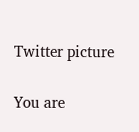Twitter picture

You are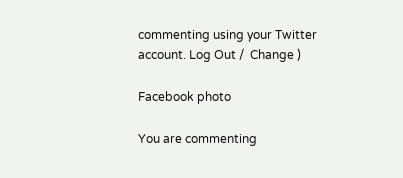commenting using your Twitter account. Log Out /  Change )

Facebook photo

You are commenting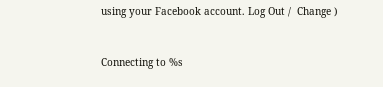using your Facebook account. Log Out /  Change )


Connecting to %s